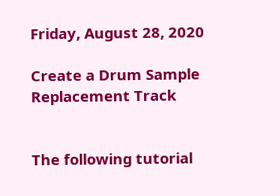Friday, August 28, 2020

Create a Drum Sample Replacement Track


The following tutorial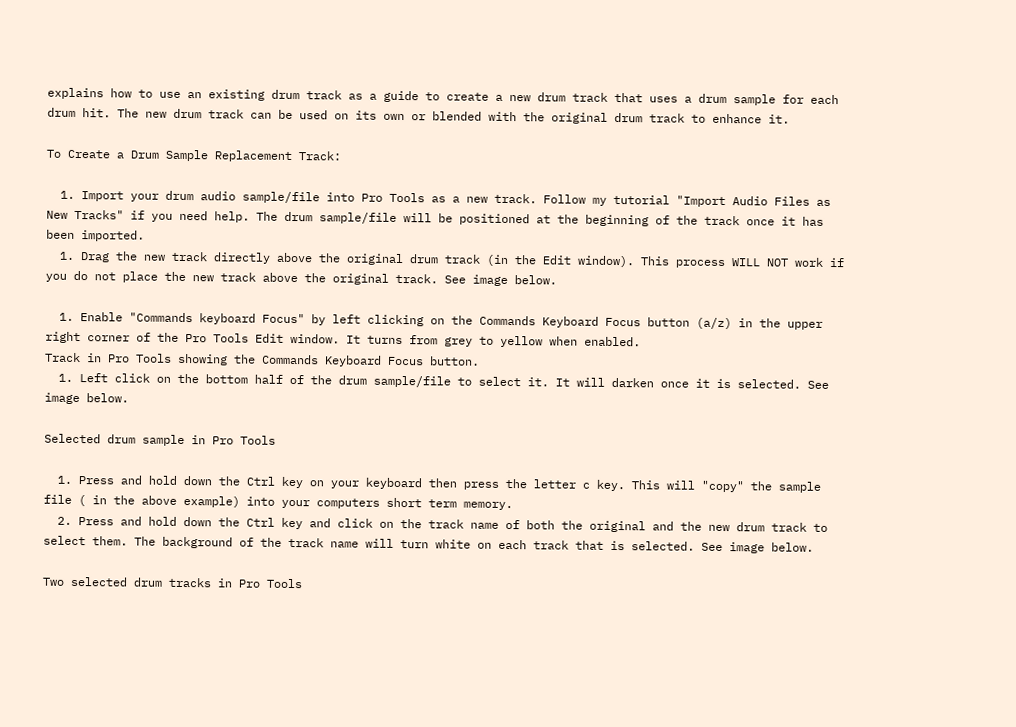explains how to use an existing drum track as a guide to create a new drum track that uses a drum sample for each drum hit. The new drum track can be used on its own or blended with the original drum track to enhance it.

To Create a Drum Sample Replacement Track:

  1. Import your drum audio sample/file into Pro Tools as a new track. Follow my tutorial "Import Audio Files as New Tracks" if you need help. The drum sample/file will be positioned at the beginning of the track once it has been imported.
  1. Drag the new track directly above the original drum track (in the Edit window). This process WILL NOT work if you do not place the new track above the original track. See image below.

  1. Enable "Commands keyboard Focus" by left clicking on the Commands Keyboard Focus button (a/z) in the upper right corner of the Pro Tools Edit window. It turns from grey to yellow when enabled.
Track in Pro Tools showing the Commands Keyboard Focus button.
  1. Left click on the bottom half of the drum sample/file to select it. It will darken once it is selected. See image below.

Selected drum sample in Pro Tools

  1. Press and hold down the Ctrl key on your keyboard then press the letter c key. This will "copy" the sample file ( in the above example) into your computers short term memory.
  2. Press and hold down the Ctrl key and click on the track name of both the original and the new drum track to select them. The background of the track name will turn white on each track that is selected. See image below.

Two selected drum tracks in Pro Tools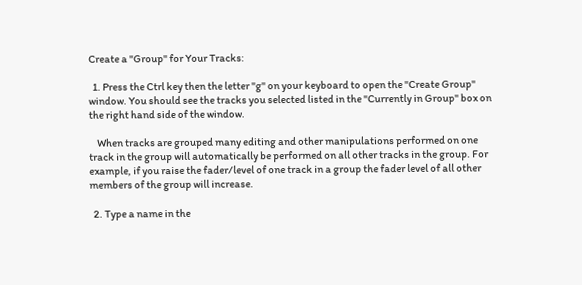Create a "Group" for Your Tracks:

  1. Press the Ctrl key then the letter "g" on your keyboard to open the "Create Group" window. You should see the tracks you selected listed in the "Currently in Group" box on the right hand side of the window.

    When tracks are grouped many editing and other manipulations performed on one track in the group will automatically be performed on all other tracks in the group. For example, if you raise the fader/level of one track in a group the fader level of all other members of the group will increase.

  2. Type a name in the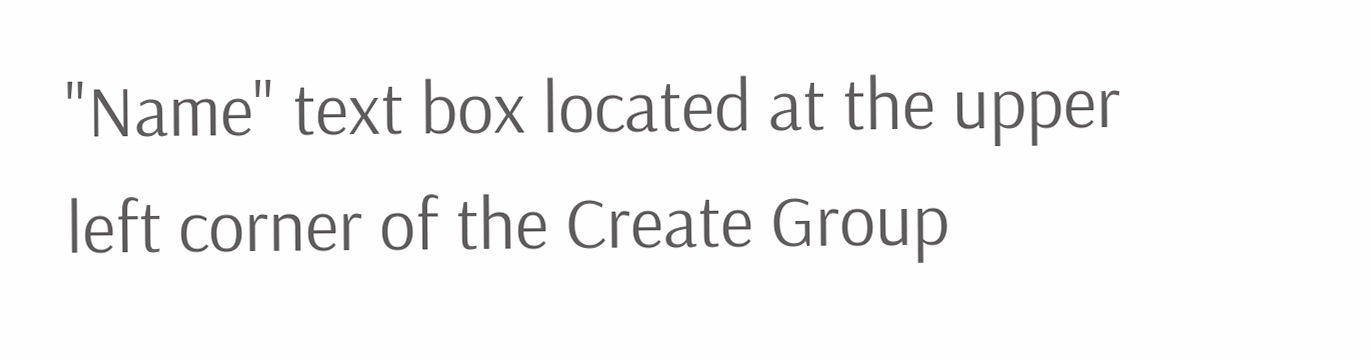"Name" text box located at the upper left corner of the Create Group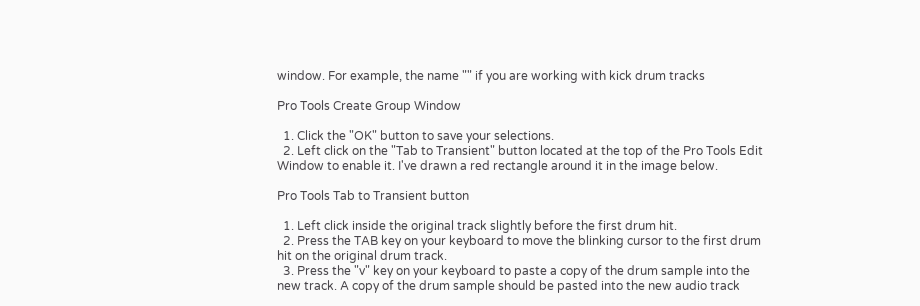window. For example, the name "" if you are working with kick drum tracks

Pro Tools Create Group Window

  1. Click the "OK" button to save your selections.
  2. Left click on the "Tab to Transient" button located at the top of the Pro Tools Edit Window to enable it. I've drawn a red rectangle around it in the image below.

Pro Tools Tab to Transient button

  1. Left click inside the original track slightly before the first drum hit.
  2. Press the TAB key on your keyboard to move the blinking cursor to the first drum hit on the original drum track.
  3. Press the "v" key on your keyboard to paste a copy of the drum sample into the new track. A copy of the drum sample should be pasted into the new audio track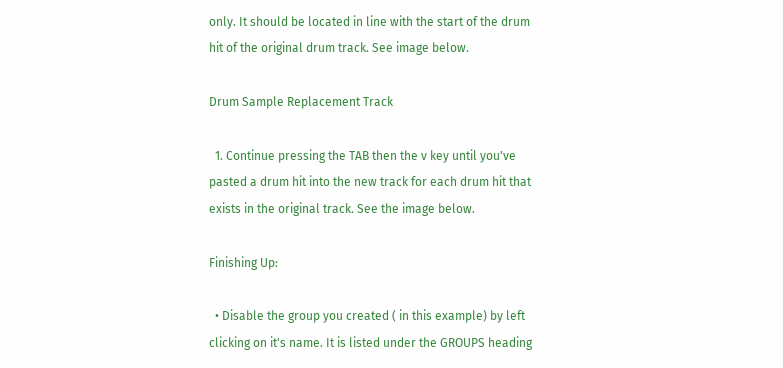only. It should be located in line with the start of the drum hit of the original drum track. See image below.

Drum Sample Replacement Track

  1. Continue pressing the TAB then the v key until you've pasted a drum hit into the new track for each drum hit that exists in the original track. See the image below.

Finishing Up:

  • Disable the group you created ( in this example) by left clicking on it's name. It is listed under the GROUPS heading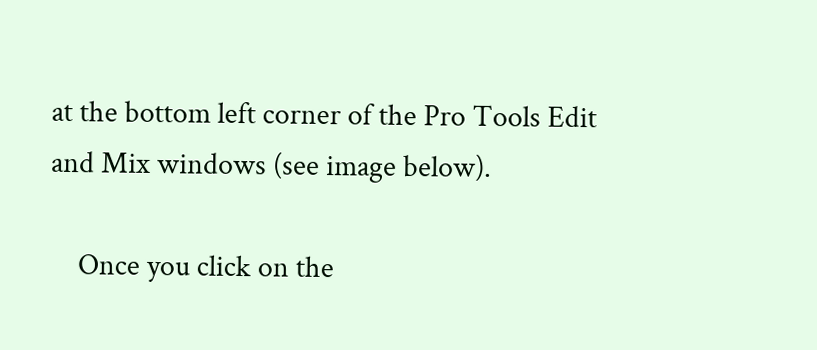at the bottom left corner of the Pro Tools Edit and Mix windows (see image below).

    Once you click on the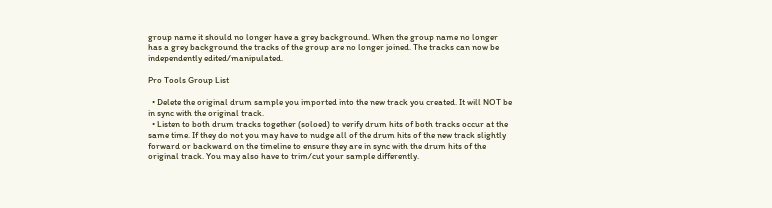group name it should no longer have a grey background. When the group name no longer has a grey background the tracks of the group are no longer joined. The tracks can now be independently edited/manipulated.

Pro Tools Group List

  • Delete the original drum sample you imported into the new track you created. It will NOT be in sync with the original track.
  • Listen to both drum tracks together (soloed) to verify drum hits of both tracks occur at the same time. If they do not you may have to nudge all of the drum hits of the new track slightly forward or backward on the timeline to ensure they are in sync with the drum hits of the original track. You may also have to trim/cut your sample differently.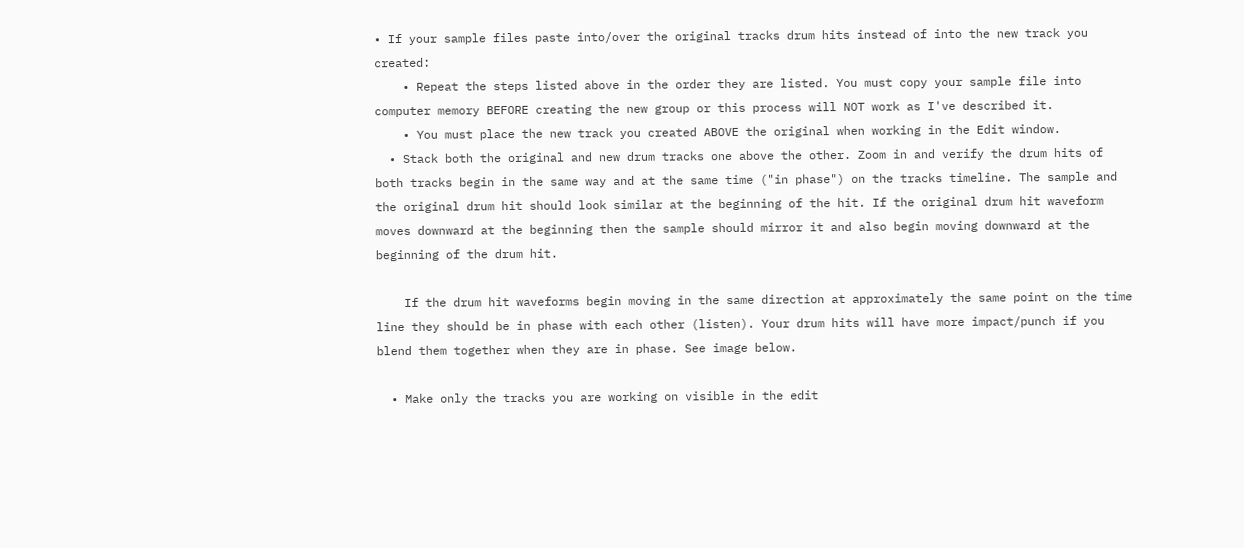• If your sample files paste into/over the original tracks drum hits instead of into the new track you created:
    • Repeat the steps listed above in the order they are listed. You must copy your sample file into computer memory BEFORE creating the new group or this process will NOT work as I've described it.
    • You must place the new track you created ABOVE the original when working in the Edit window.
  • Stack both the original and new drum tracks one above the other. Zoom in and verify the drum hits of both tracks begin in the same way and at the same time ("in phase") on the tracks timeline. The sample and the original drum hit should look similar at the beginning of the hit. If the original drum hit waveform moves downward at the beginning then the sample should mirror it and also begin moving downward at the beginning of the drum hit.

    If the drum hit waveforms begin moving in the same direction at approximately the same point on the time line they should be in phase with each other (listen). Your drum hits will have more impact/punch if you blend them together when they are in phase. See image below.

  • Make only the tracks you are working on visible in the edit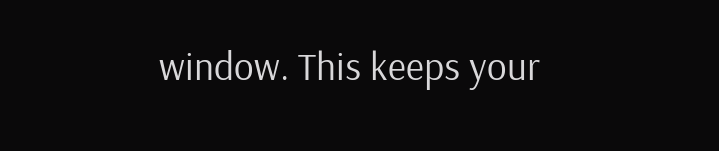window. This keeps your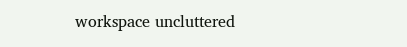workspace uncluttered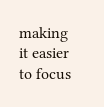making it easier to focus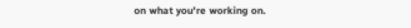on what you're working on.